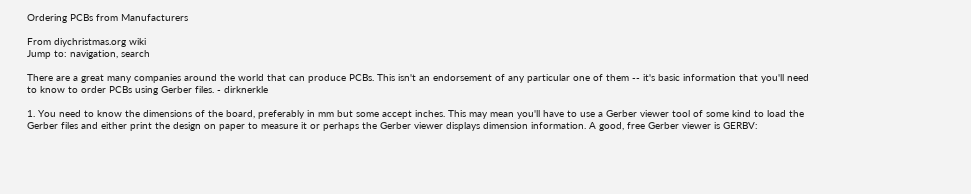Ordering PCBs from Manufacturers

From diychristmas.org wiki
Jump to: navigation, search

There are a great many companies around the world that can produce PCBs. This isn't an endorsement of any particular one of them -- it's basic information that you'll need to know to order PCBs using Gerber files. - dirknerkle

1. You need to know the dimensions of the board, preferably in mm but some accept inches. This may mean you'll have to use a Gerber viewer tool of some kind to load the Gerber files and either print the design on paper to measure it or perhaps the Gerber viewer displays dimension information. A good, free Gerber viewer is GERBV: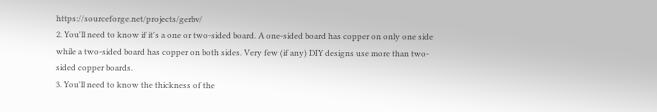https://sourceforge.net/projects/gerbv/
2. You'll need to know if it's a one or two-sided board. A one-sided board has copper on only one side while a two-sided board has copper on both sides. Very few (if any) DIY designs use more than two-sided copper boards.
3. You'll need to know the thickness of the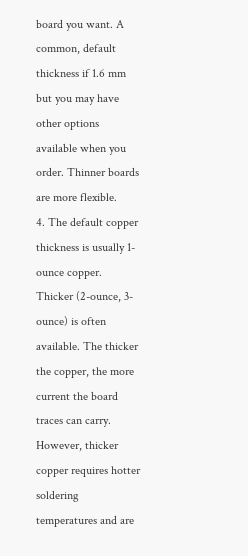board you want. A common, default thickness if 1.6 mm but you may have other options available when you order. Thinner boards are more flexible.
4. The default copper thickness is usually 1-ounce copper. Thicker (2-ounce, 3-ounce) is often available. The thicker the copper, the more current the board traces can carry. However, thicker copper requires hotter soldering temperatures and are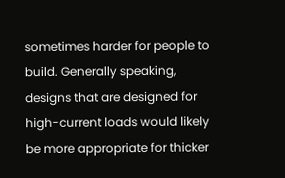sometimes harder for people to build. Generally speaking, designs that are designed for high-current loads would likely be more appropriate for thicker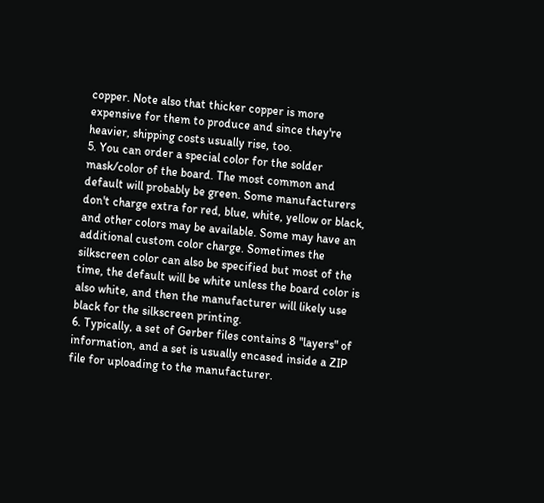copper. Note also that thicker copper is more expensive for them to produce and since they're heavier, shipping costs usually rise, too.
5. You can order a special color for the solder mask/color of the board. The most common and default will probably be green. Some manufacturers don't charge extra for red, blue, white, yellow or black, and other colors may be available. Some may have an additional custom color charge. Sometimes the silkscreen color can also be specified but most of the time, the default will be white unless the board color is also white, and then the manufacturer will likely use black for the silkscreen printing.
6. Typically, a set of Gerber files contains 8 "layers" of information, and a set is usually encased inside a ZIP file for uploading to the manufacturer.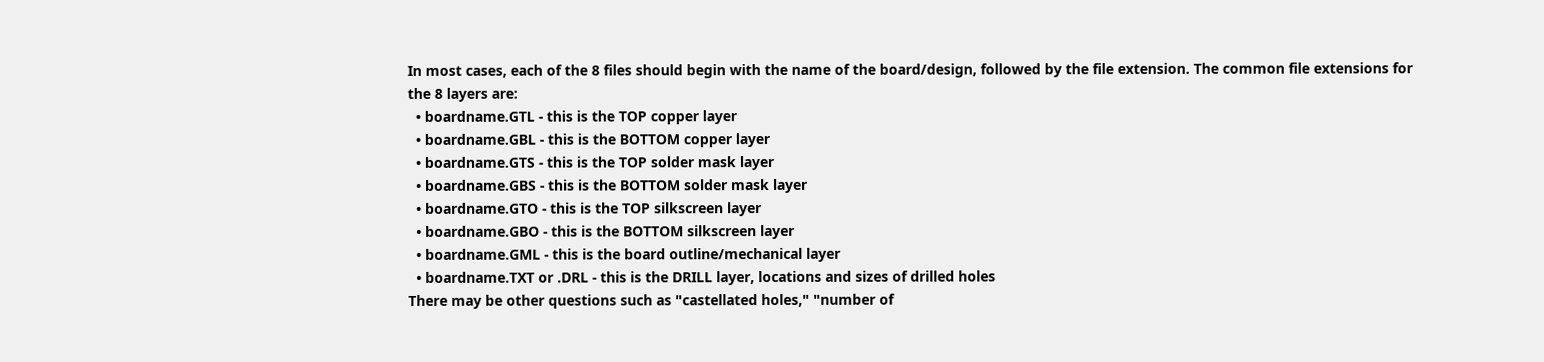In most cases, each of the 8 files should begin with the name of the board/design, followed by the file extension. The common file extensions for the 8 layers are:
  • boardname.GTL - this is the TOP copper layer
  • boardname.GBL - this is the BOTTOM copper layer
  • boardname.GTS - this is the TOP solder mask layer
  • boardname.GBS - this is the BOTTOM solder mask layer
  • boardname.GTO - this is the TOP silkscreen layer
  • boardname.GBO - this is the BOTTOM silkscreen layer
  • boardname.GML - this is the board outline/mechanical layer
  • boardname.TXT or .DRL - this is the DRILL layer, locations and sizes of drilled holes
There may be other questions such as "castellated holes," "number of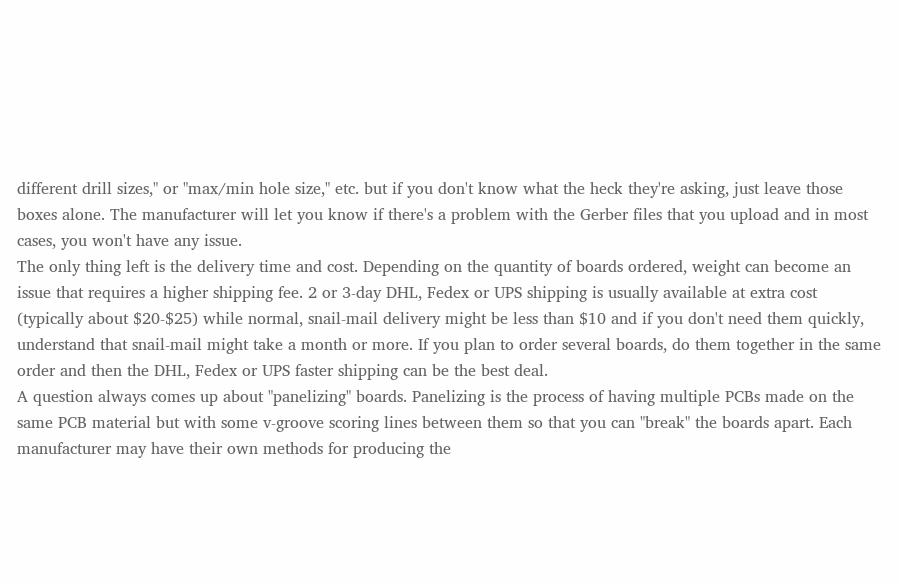different drill sizes," or "max/min hole size," etc. but if you don't know what the heck they're asking, just leave those boxes alone. The manufacturer will let you know if there's a problem with the Gerber files that you upload and in most cases, you won't have any issue.
The only thing left is the delivery time and cost. Depending on the quantity of boards ordered, weight can become an issue that requires a higher shipping fee. 2 or 3-day DHL, Fedex or UPS shipping is usually available at extra cost (typically about $20-$25) while normal, snail-mail delivery might be less than $10 and if you don't need them quickly, understand that snail-mail might take a month or more. If you plan to order several boards, do them together in the same order and then the DHL, Fedex or UPS faster shipping can be the best deal.
A question always comes up about "panelizing" boards. Panelizing is the process of having multiple PCBs made on the same PCB material but with some v-groove scoring lines between them so that you can "break" the boards apart. Each manufacturer may have their own methods for producing the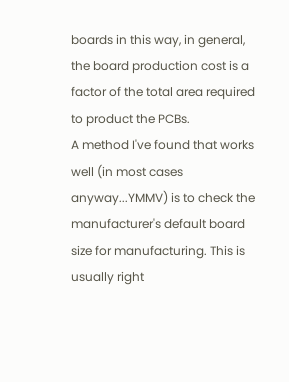boards in this way, in general, the board production cost is a factor of the total area required to product the PCBs.
A method I've found that works well (in most cases anyway...YMMV) is to check the manufacturer's default board size for manufacturing. This is usually right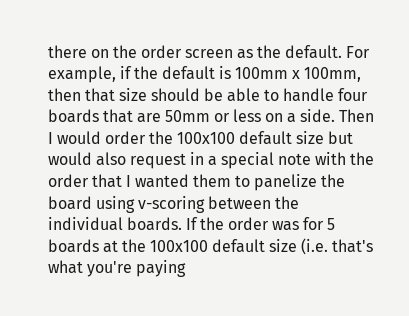there on the order screen as the default. For example, if the default is 100mm x 100mm, then that size should be able to handle four boards that are 50mm or less on a side. Then I would order the 100x100 default size but would also request in a special note with the order that I wanted them to panelize the board using v-scoring between the individual boards. If the order was for 5 boards at the 100x100 default size (i.e. that's what you're paying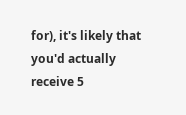for), it's likely that you'd actually receive 5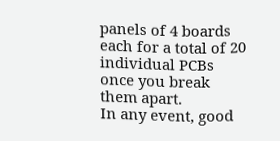panels of 4 boards each for a total of 20 individual PCBs once you break them apart.
In any event, good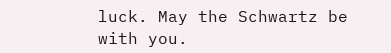luck. May the Schwartz be with you.